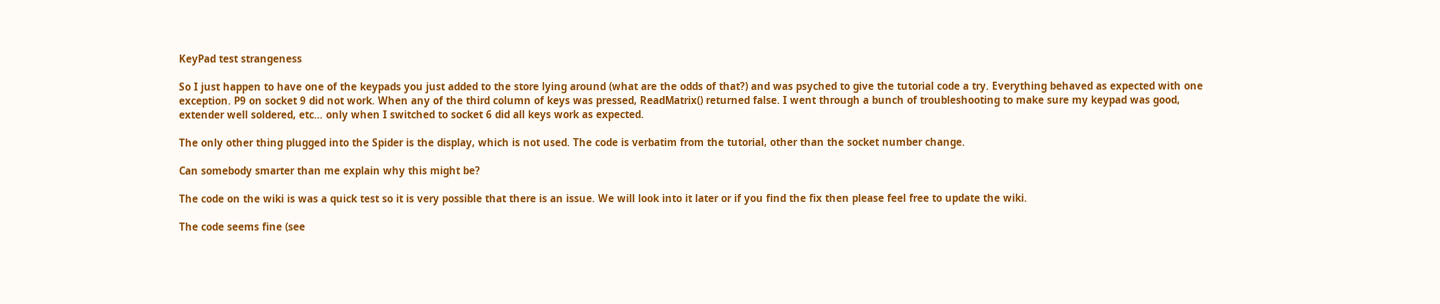KeyPad test strangeness

So I just happen to have one of the keypads you just added to the store lying around (what are the odds of that?) and was psyched to give the tutorial code a try. Everything behaved as expected with one exception. P9 on socket 9 did not work. When any of the third column of keys was pressed, ReadMatrix() returned false. I went through a bunch of troubleshooting to make sure my keypad was good, extender well soldered, etc… only when I switched to socket 6 did all keys work as expected.

The only other thing plugged into the Spider is the display, which is not used. The code is verbatim from the tutorial, other than the socket number change.

Can somebody smarter than me explain why this might be?

The code on the wiki is was a quick test so it is very possible that there is an issue. We will look into it later or if you find the fix then please feel free to update the wiki.

The code seems fine (see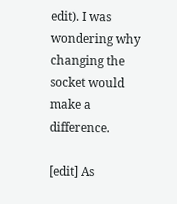edit). I was wondering why changing the socket would make a difference.

[edit] As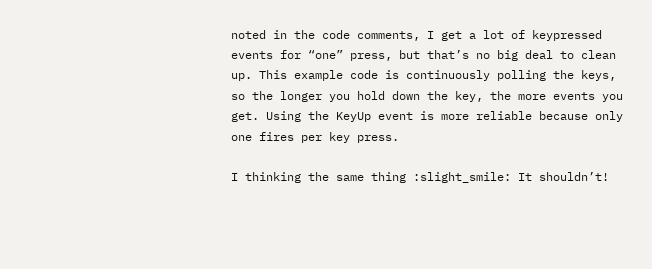noted in the code comments, I get a lot of keypressed events for “one” press, but that’s no big deal to clean up. This example code is continuously polling the keys, so the longer you hold down the key, the more events you get. Using the KeyUp event is more reliable because only one fires per key press.

I thinking the same thing :slight_smile: It shouldn’t!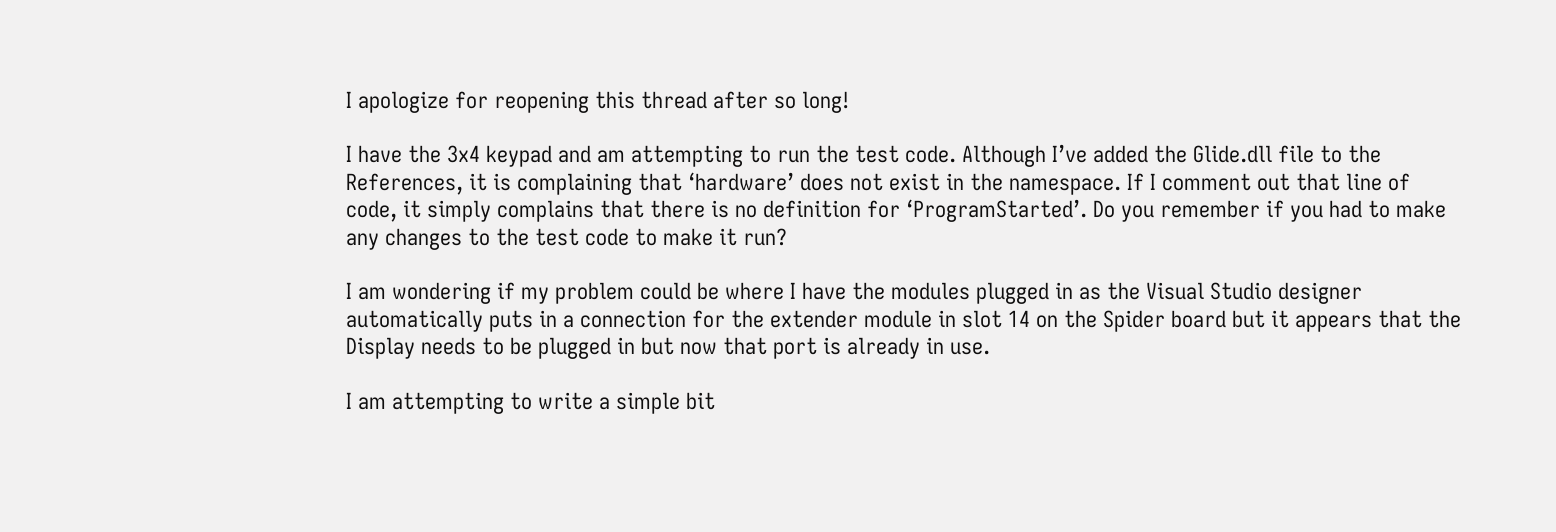I apologize for reopening this thread after so long!

I have the 3x4 keypad and am attempting to run the test code. Although I’ve added the Glide.dll file to the References, it is complaining that ‘hardware’ does not exist in the namespace. If I comment out that line of code, it simply complains that there is no definition for ‘ProgramStarted’. Do you remember if you had to make any changes to the test code to make it run?

I am wondering if my problem could be where I have the modules plugged in as the Visual Studio designer automatically puts in a connection for the extender module in slot 14 on the Spider board but it appears that the Display needs to be plugged in but now that port is already in use.

I am attempting to write a simple bit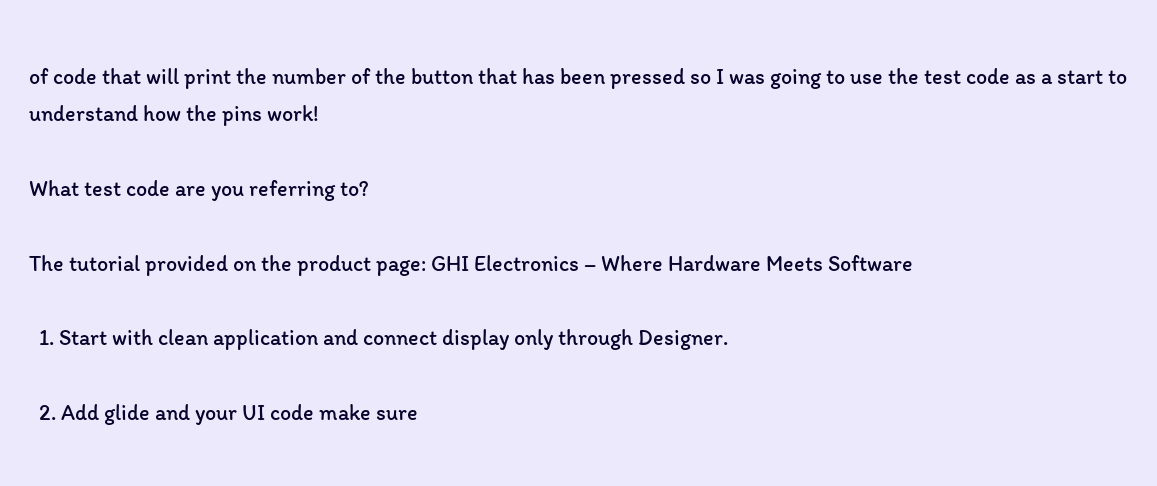of code that will print the number of the button that has been pressed so I was going to use the test code as a start to understand how the pins work!

What test code are you referring to?

The tutorial provided on the product page: GHI Electronics – Where Hardware Meets Software

  1. Start with clean application and connect display only through Designer.

  2. Add glide and your UI code make sure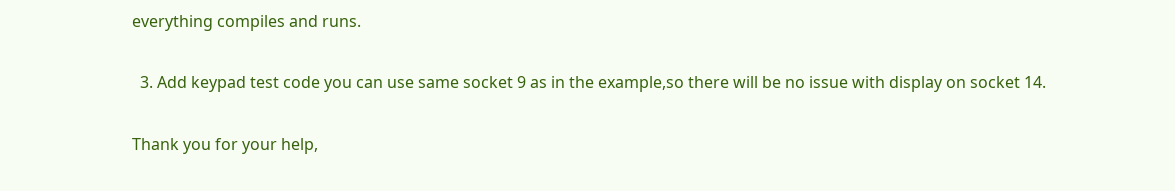everything compiles and runs.

  3. Add keypad test code you can use same socket 9 as in the example,so there will be no issue with display on socket 14.

Thank you for your help,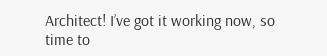Architect! I’ve got it working now, so time to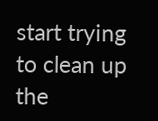start trying to clean up the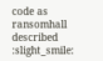code as ransomhall described :slight_smile: